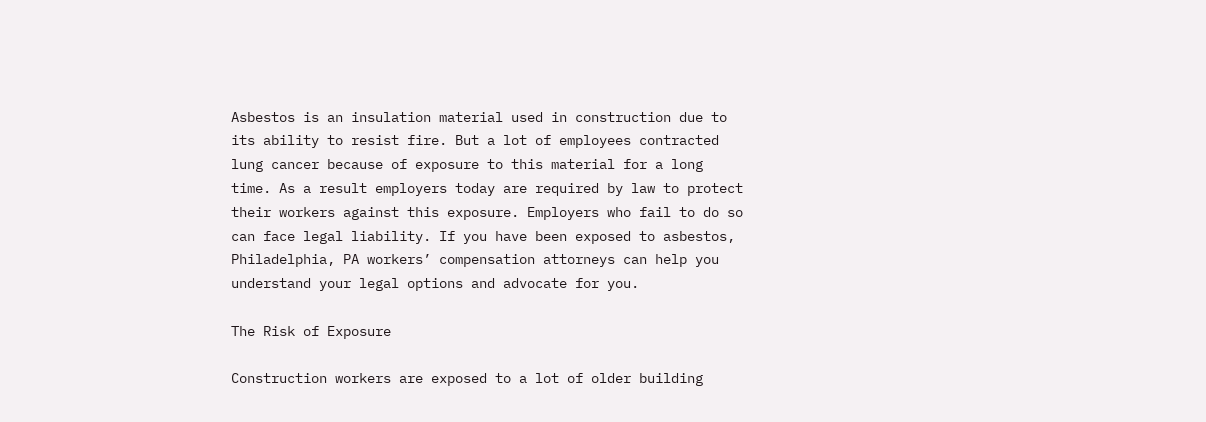Asbestos is an insulation material used in construction due to its ability to resist fire. But a lot of employees contracted lung cancer because of exposure to this material for a long time. As a result employers today are required by law to protect their workers against this exposure. Employers who fail to do so can face legal liability. If you have been exposed to asbestos, Philadelphia, PA workers’ compensation attorneys can help you understand your legal options and advocate for you.

The Risk of Exposure

Construction workers are exposed to a lot of older building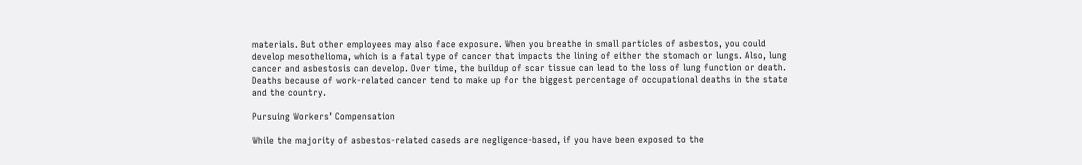materials. But other employees may also face exposure. When you breathe in small particles of asbestos, you could develop mesothelioma, which is a fatal type of cancer that impacts the lining of either the stomach or lungs. Also, lung cancer and asbestosis can develop. Over time, the buildup of scar tissue can lead to the loss of lung function or death. Deaths because of work-related cancer tend to make up for the biggest percentage of occupational deaths in the state and the country.

Pursuing Workers’ Compensation

While the majority of asbestos-related caseds are negligence-based, if you have been exposed to the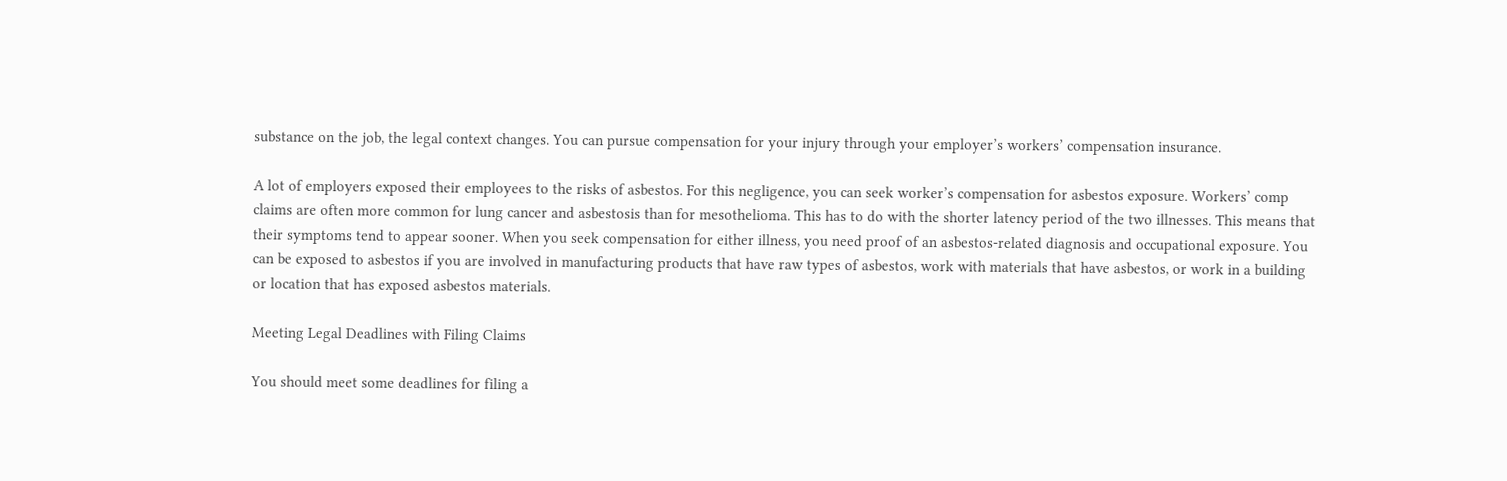substance on the job, the legal context changes. You can pursue compensation for your injury through your employer’s workers’ compensation insurance.

A lot of employers exposed their employees to the risks of asbestos. For this negligence, you can seek worker’s compensation for asbestos exposure. Workers’ comp claims are often more common for lung cancer and asbestosis than for mesothelioma. This has to do with the shorter latency period of the two illnesses. This means that their symptoms tend to appear sooner. When you seek compensation for either illness, you need proof of an asbestos-related diagnosis and occupational exposure. You can be exposed to asbestos if you are involved in manufacturing products that have raw types of asbestos, work with materials that have asbestos, or work in a building or location that has exposed asbestos materials.

Meeting Legal Deadlines with Filing Claims

You should meet some deadlines for filing a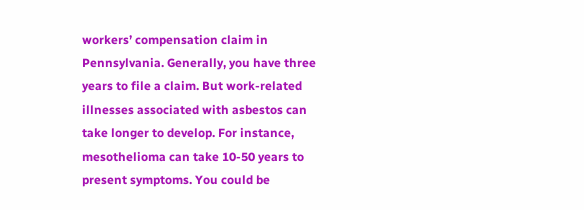workers’ compensation claim in Pennsylvania. Generally, you have three years to file a claim. But work-related illnesses associated with asbestos can take longer to develop. For instance, mesothelioma can take 10-50 years to present symptoms. You could be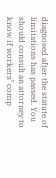diagnosed after the statute of limitations has passed. You should consult an attorney to know if workers’ comp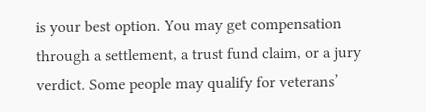is your best option. You may get compensation through a settlement, a trust fund claim, or a jury verdict. Some people may qualify for veterans’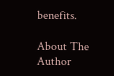benefits.

About The Author